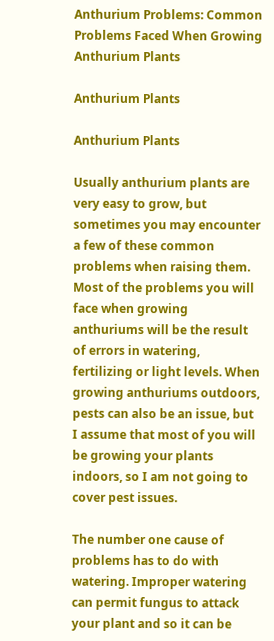Anthurium Problems: Common Problems Faced When Growing Anthurium Plants

Anthurium Plants

Anthurium Plants

Usually anthurium plants are very easy to grow, but sometimes you may encounter a few of these common problems when raising them. Most of the problems you will face when growing anthuriums will be the result of errors in watering, fertilizing or light levels. When growing anthuriums outdoors, pests can also be an issue, but I assume that most of you will be growing your plants indoors, so I am not going to cover pest issues.

The number one cause of problems has to do with watering. Improper watering can permit fungus to attack your plant and so it can be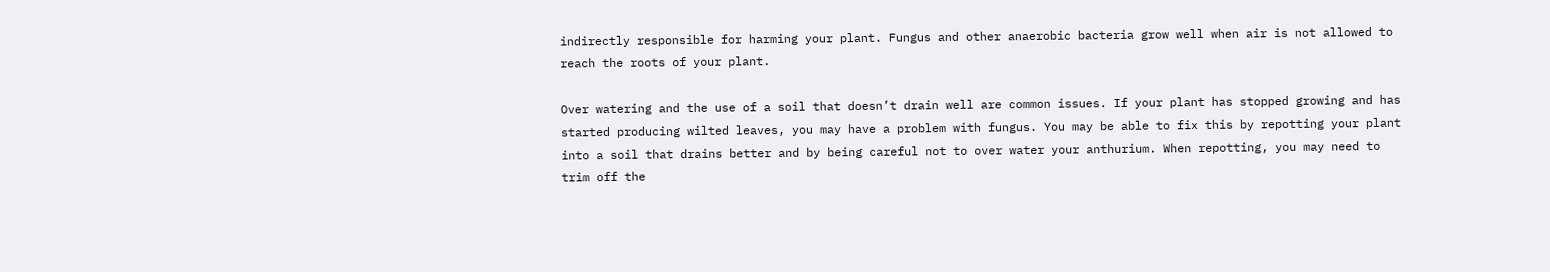indirectly responsible for harming your plant. Fungus and other anaerobic bacteria grow well when air is not allowed to reach the roots of your plant.

Over watering and the use of a soil that doesn’t drain well are common issues. If your plant has stopped growing and has started producing wilted leaves, you may have a problem with fungus. You may be able to fix this by repotting your plant into a soil that drains better and by being careful not to over water your anthurium. When repotting, you may need to trim off the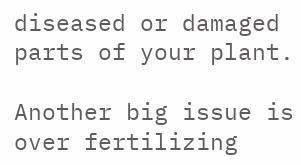diseased or damaged parts of your plant.

Another big issue is over fertilizing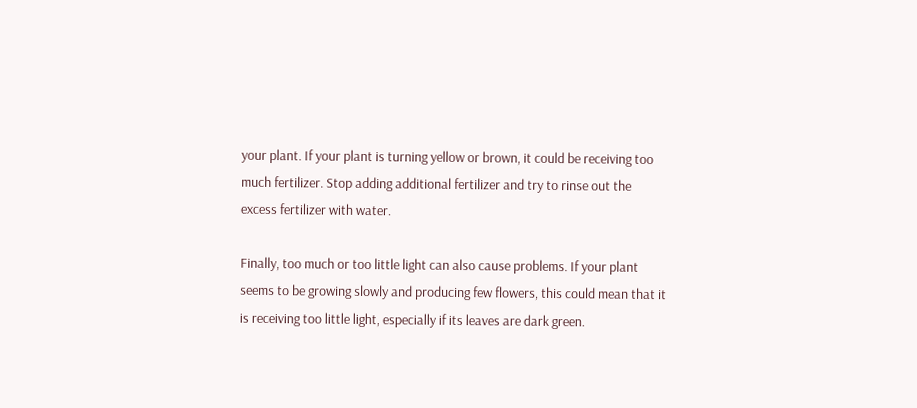your plant. If your plant is turning yellow or brown, it could be receiving too much fertilizer. Stop adding additional fertilizer and try to rinse out the excess fertilizer with water.

Finally, too much or too little light can also cause problems. If your plant seems to be growing slowly and producing few flowers, this could mean that it is receiving too little light, especially if its leaves are dark green.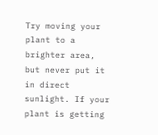Try moving your plant to a brighter area, but never put it in direct sunlight. If your plant is getting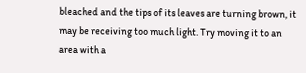bleached and the tips of its leaves are turning brown, it may be receiving too much light. Try moving it to an area with a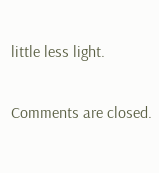little less light.

Comments are closed.